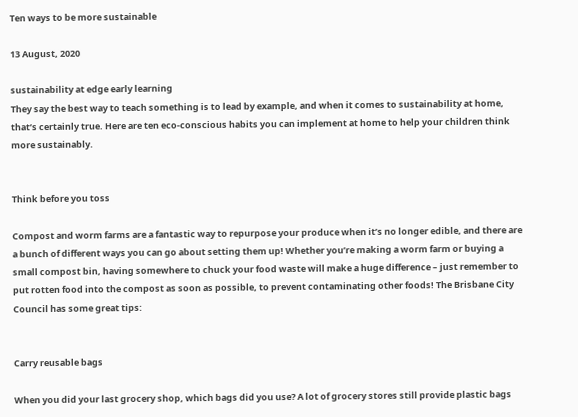Ten ways to be more sustainable

13 August, 2020

sustainability at edge early learning
They say the best way to teach something is to lead by example, and when it comes to sustainability at home, that’s certainly true. Here are ten eco-conscious habits you can implement at home to help your children think more sustainably.


Think before you toss

Compost and worm farms are a fantastic way to repurpose your produce when it’s no longer edible, and there are a bunch of different ways you can go about setting them up! Whether you’re making a worm farm or buying a small compost bin, having somewhere to chuck your food waste will make a huge difference – just remember to put rotten food into the compost as soon as possible, to prevent contaminating other foods! The Brisbane City Council has some great tips:


Carry reusable bags

When you did your last grocery shop, which bags did you use? A lot of grocery stores still provide plastic bags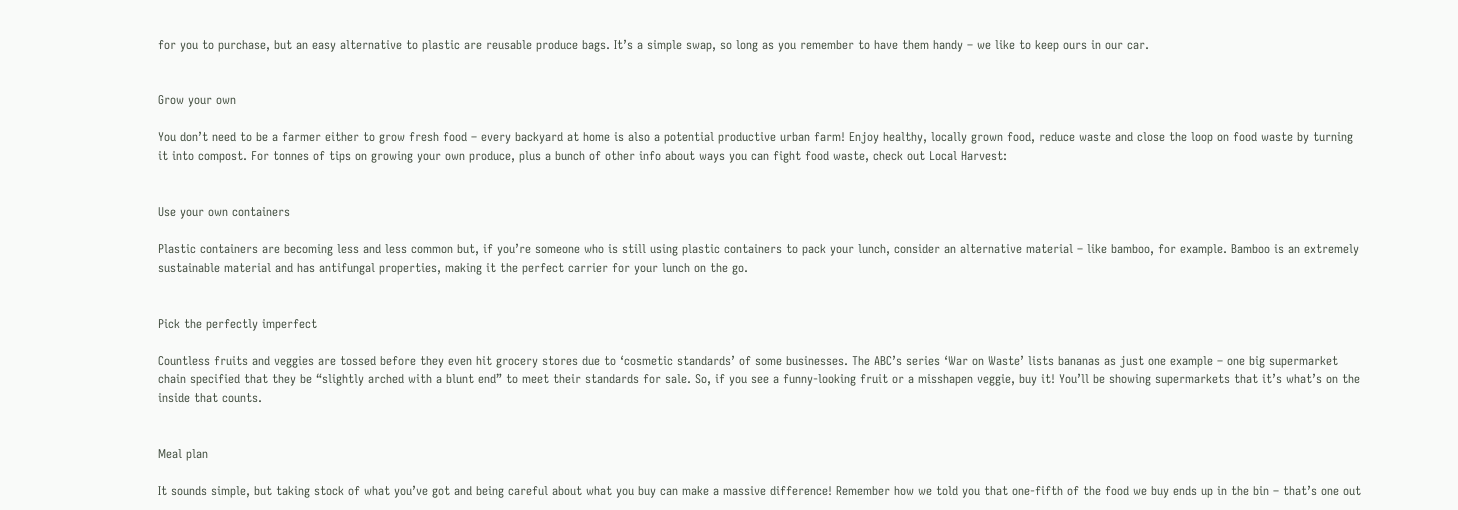for you to purchase, but an easy alternative to plastic are reusable produce bags. It’s a simple swap, so long as you remember to have them handy – we like to keep ours in our car.


Grow your own

You don’t need to be a farmer either to grow fresh food – every backyard at home is also a potential productive urban farm! Enjoy healthy, locally grown food, reduce waste and close the loop on food waste by turning it into compost. For tonnes of tips on growing your own produce, plus a bunch of other info about ways you can fight food waste, check out Local Harvest:


Use your own containers

Plastic containers are becoming less and less common but, if you’re someone who is still using plastic containers to pack your lunch, consider an alternative material – like bamboo, for example. Bamboo is an extremely sustainable material and has antifungal properties, making it the perfect carrier for your lunch on the go.


Pick the perfectly imperfect

Countless fruits and veggies are tossed before they even hit grocery stores due to ‘cosmetic standards’ of some businesses. The ABC’s series ‘War on Waste’ lists bananas as just one example – one big supermarket chain specified that they be “slightly arched with a blunt end” to meet their standards for sale. So, if you see a funny-looking fruit or a misshapen veggie, buy it! You’ll be showing supermarkets that it’s what’s on the inside that counts.


Meal plan

It sounds simple, but taking stock of what you’ve got and being careful about what you buy can make a massive difference! Remember how we told you that one-fifth of the food we buy ends up in the bin – that’s one out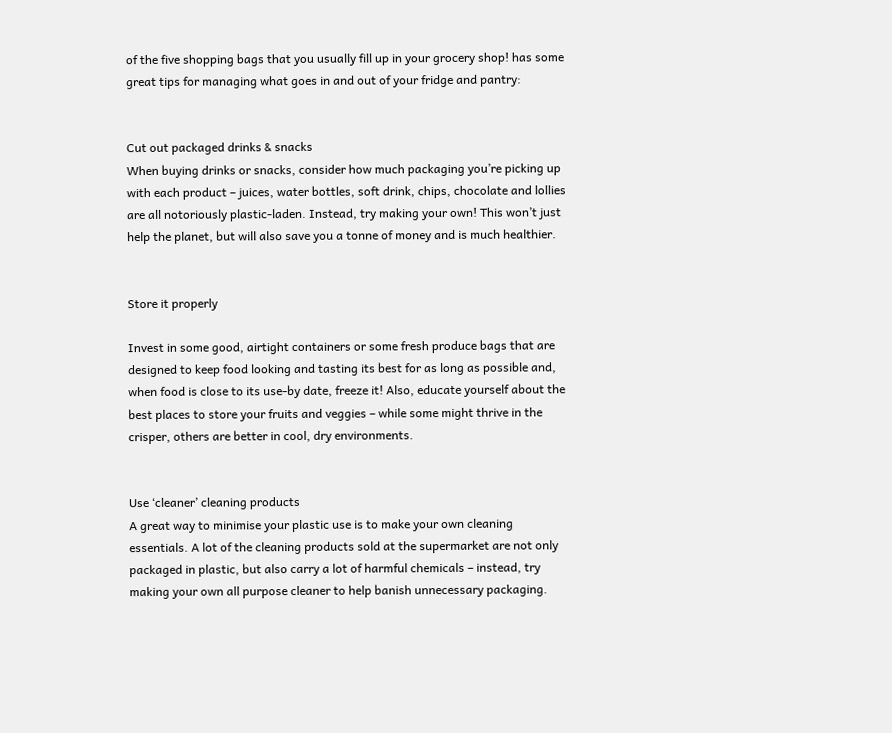of the five shopping bags that you usually fill up in your grocery shop! has some great tips for managing what goes in and out of your fridge and pantry:


Cut out packaged drinks & snacks
When buying drinks or snacks, consider how much packaging you’re picking up with each product – juices, water bottles, soft drink, chips, chocolate and lollies are all notoriously plastic-laden. Instead, try making your own! This won’t just help the planet, but will also save you a tonne of money and is much healthier.


Store it properly

Invest in some good, airtight containers or some fresh produce bags that are designed to keep food looking and tasting its best for as long as possible and, when food is close to its use-by date, freeze it! Also, educate yourself about the best places to store your fruits and veggies – while some might thrive in the crisper, others are better in cool, dry environments.


Use ‘cleaner’ cleaning products
A great way to minimise your plastic use is to make your own cleaning essentials. A lot of the cleaning products sold at the supermarket are not only packaged in plastic, but also carry a lot of harmful chemicals – instead, try making your own all purpose cleaner to help banish unnecessary packaging.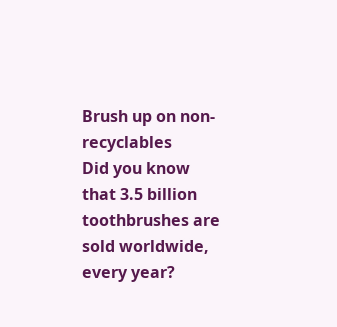Brush up on non-recyclables
Did you know that 3.5 billion toothbrushes are sold worldwide, every year?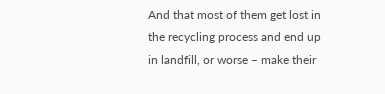And that most of them get lost in the recycling process and end up in landfill, or worse – make their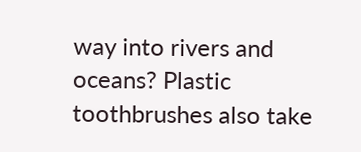way into rivers and oceans? Plastic toothbrushes also take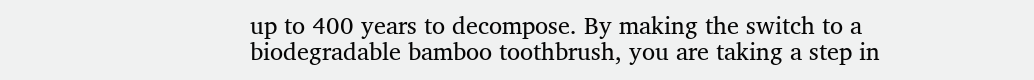up to 400 years to decompose. By making the switch to a biodegradable bamboo toothbrush, you are taking a step in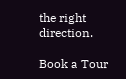the right direction.

Book a Tour